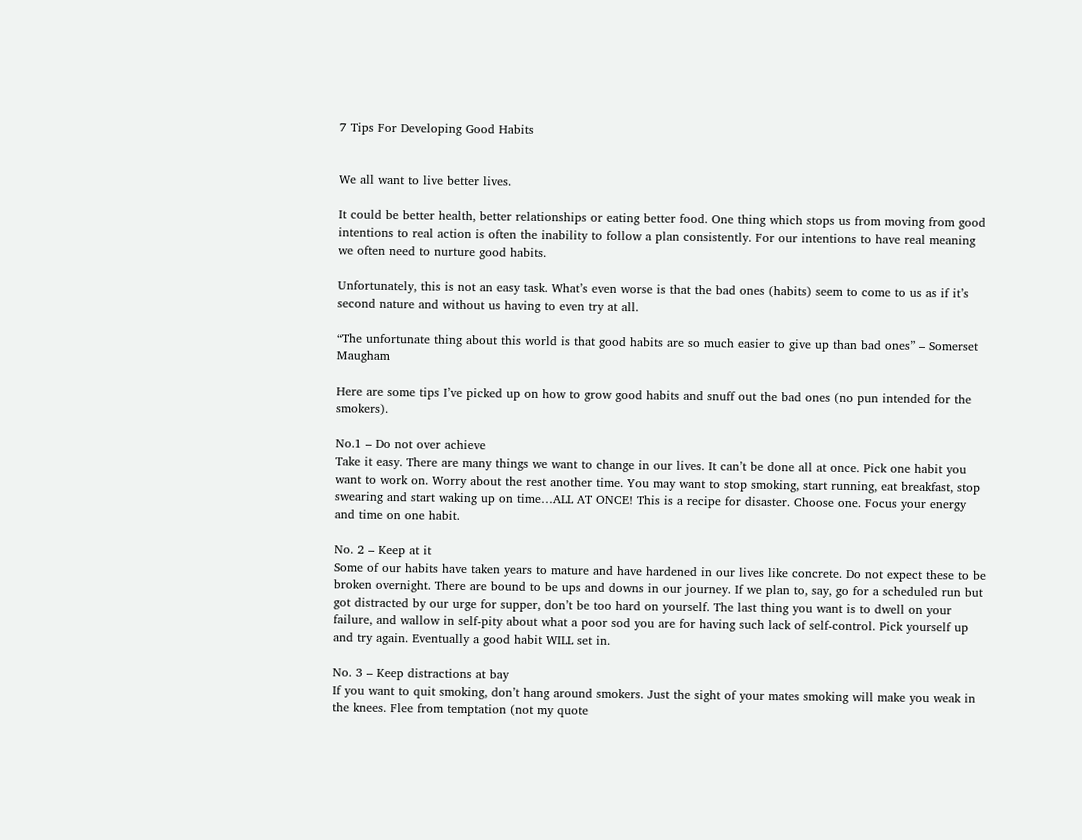7 Tips For Developing Good Habits


We all want to live better lives.

It could be better health, better relationships or eating better food. One thing which stops us from moving from good intentions to real action is often the inability to follow a plan consistently. For our intentions to have real meaning we often need to nurture good habits.

Unfortunately, this is not an easy task. What’s even worse is that the bad ones (habits) seem to come to us as if it’s second nature and without us having to even try at all.

“The unfortunate thing about this world is that good habits are so much easier to give up than bad ones” – Somerset Maugham

Here are some tips I’ve picked up on how to grow good habits and snuff out the bad ones (no pun intended for the smokers).

No.1 – Do not over achieve
Take it easy. There are many things we want to change in our lives. It can’t be done all at once. Pick one habit you want to work on. Worry about the rest another time. You may want to stop smoking, start running, eat breakfast, stop swearing and start waking up on time…ALL AT ONCE! This is a recipe for disaster. Choose one. Focus your energy and time on one habit.

No. 2 – Keep at it
Some of our habits have taken years to mature and have hardened in our lives like concrete. Do not expect these to be broken overnight. There are bound to be ups and downs in our journey. If we plan to, say, go for a scheduled run but got distracted by our urge for supper, don’t be too hard on yourself. The last thing you want is to dwell on your failure, and wallow in self-pity about what a poor sod you are for having such lack of self-control. Pick yourself up and try again. Eventually a good habit WILL set in.

No. 3 – Keep distractions at bay
If you want to quit smoking, don’t hang around smokers. Just the sight of your mates smoking will make you weak in the knees. Flee from temptation (not my quote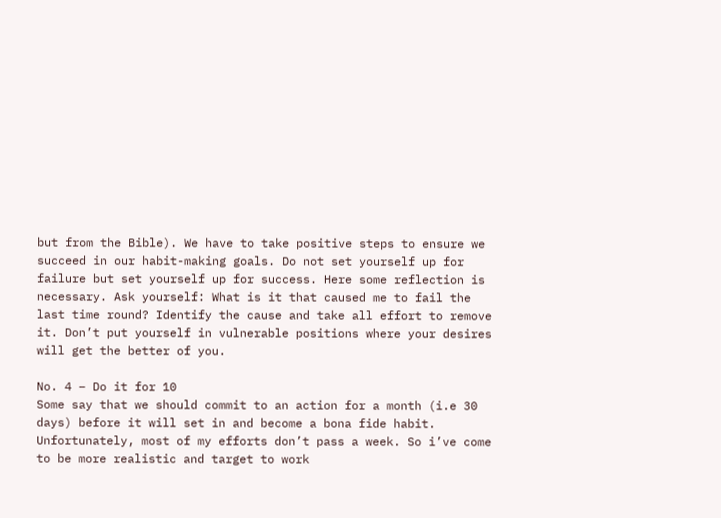but from the Bible). We have to take positive steps to ensure we succeed in our habit-making goals. Do not set yourself up for failure but set yourself up for success. Here some reflection is necessary. Ask yourself: What is it that caused me to fail the last time round? Identify the cause and take all effort to remove it. Don’t put yourself in vulnerable positions where your desires will get the better of you.

No. 4 – Do it for 10
Some say that we should commit to an action for a month (i.e 30 days) before it will set in and become a bona fide habit. Unfortunately, most of my efforts don’t pass a week. So i’ve come to be more realistic and target to work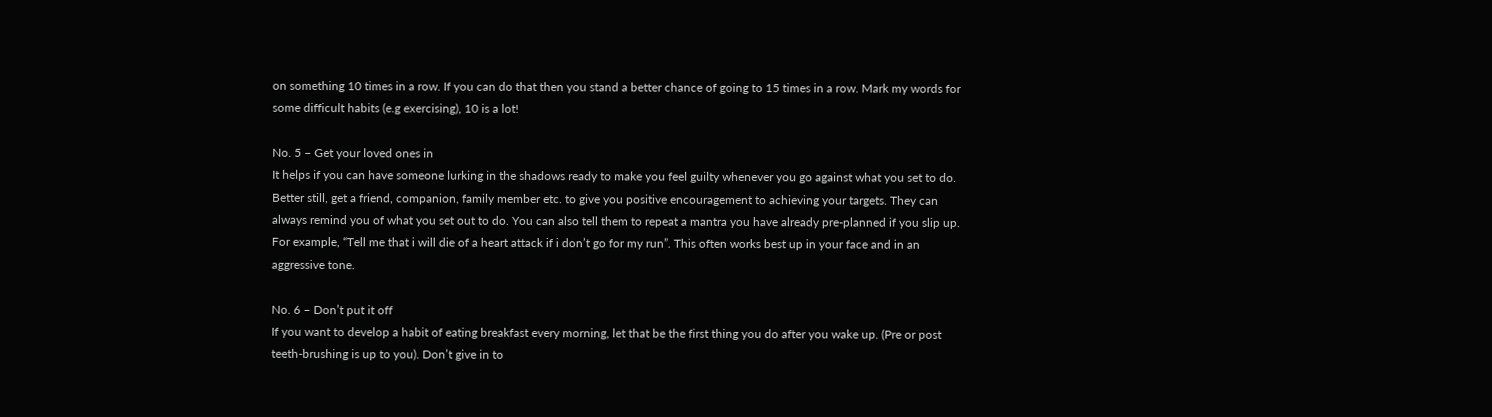on something 10 times in a row. If you can do that then you stand a better chance of going to 15 times in a row. Mark my words for some difficult habits (e.g exercising), 10 is a lot!

No. 5 – Get your loved ones in
It helps if you can have someone lurking in the shadows ready to make you feel guilty whenever you go against what you set to do. Better still, get a friend, companion, family member etc. to give you positive encouragement to achieving your targets. They can always remind you of what you set out to do. You can also tell them to repeat a mantra you have already pre-planned if you slip up. For example, “Tell me that i will die of a heart attack if i don’t go for my run”. This often works best up in your face and in an aggressive tone.

No. 6 – Don’t put it off
If you want to develop a habit of eating breakfast every morning, let that be the first thing you do after you wake up. (Pre or post teeth-brushing is up to you). Don’t give in to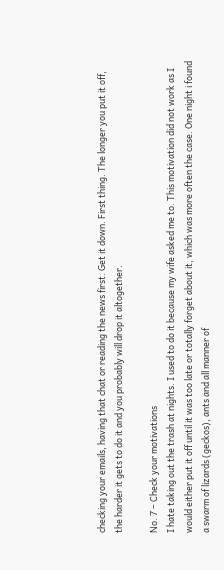checking your emails, having that chat or reading the news first. Get it down. First thing. The longer you put it off, the harder it gets to do it and you probably will drop it altogether.

No. 7 – Check your motivations
I hate taking out the trash at nights. I used to do it because my wife asked me to. This motivation did not work as I would either put it off until it was too late or totally forget about it, which was more often the case. One night i found a swarm of lizards (geckos), ants and all manner of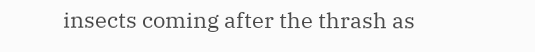insects coming after the thrash as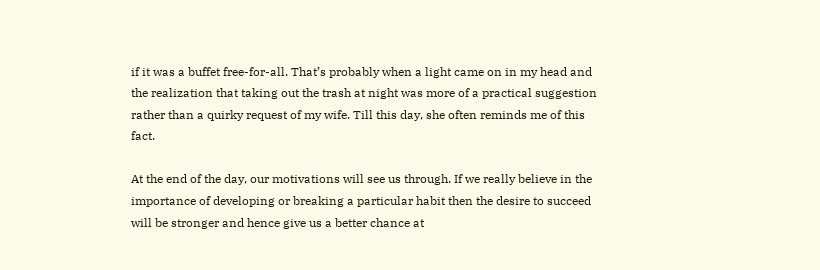if it was a buffet free-for-all. That’s probably when a light came on in my head and the realization that taking out the trash at night was more of a practical suggestion rather than a quirky request of my wife. Till this day, she often reminds me of this fact.

At the end of the day, our motivations will see us through. If we really believe in the importance of developing or breaking a particular habit then the desire to succeed will be stronger and hence give us a better chance at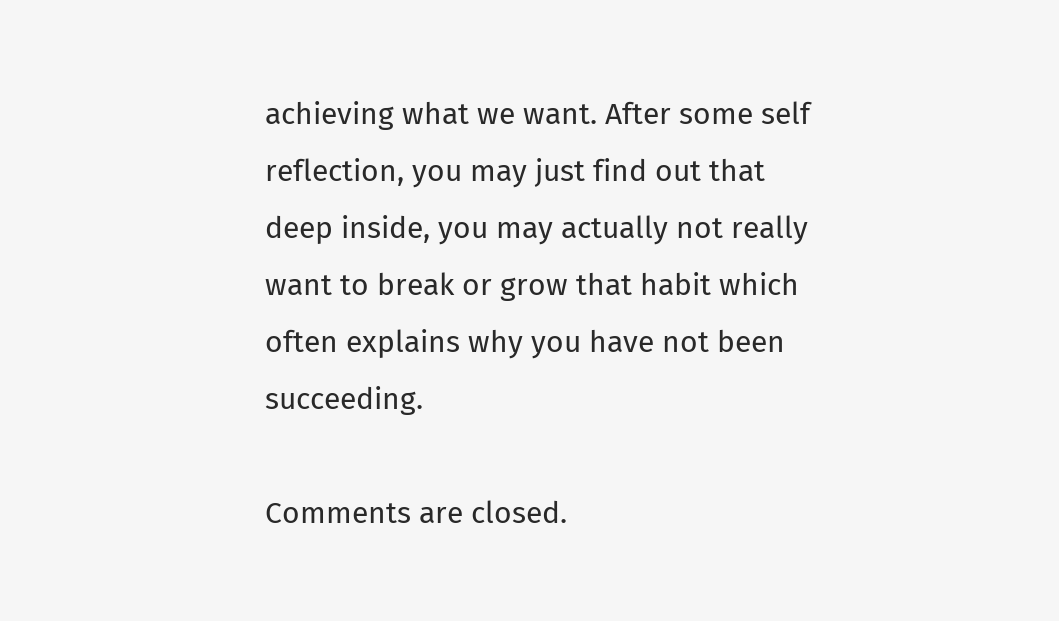achieving what we want. After some self reflection, you may just find out that deep inside, you may actually not really want to break or grow that habit which often explains why you have not been succeeding.

Comments are closed.